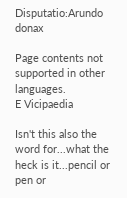Disputatio:Arundo donax

Page contents not supported in other languages.
E Vicipaedia

Isn't this also the word for...what the heck is it...pencil or pen or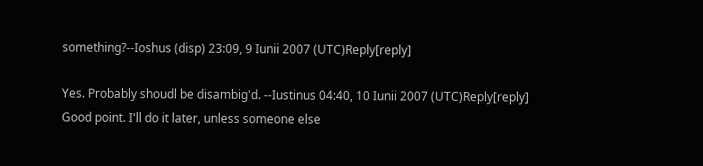something?--Ioshus (disp) 23:09, 9 Iunii 2007 (UTC)Reply[reply]

Yes. Probably shoudl be disambig'd. --Iustinus 04:40, 10 Iunii 2007 (UTC)Reply[reply]
Good point. I'll do it later, unless someone else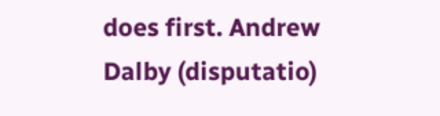does first. Andrew Dalby (disputatio)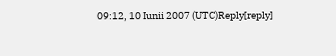09:12, 10 Iunii 2007 (UTC)Reply[reply]